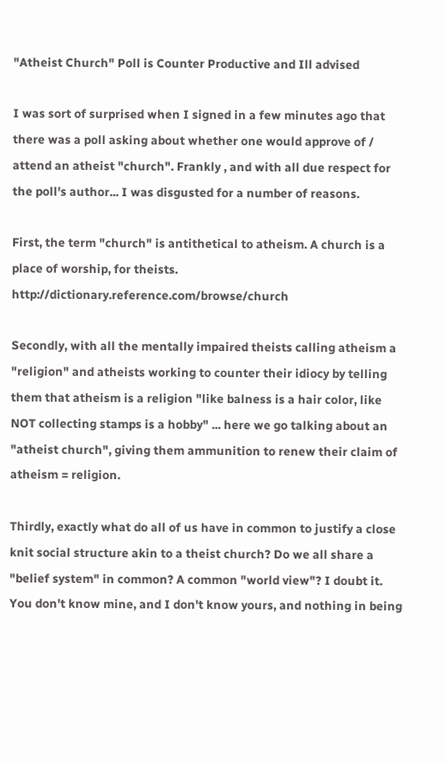"Atheist Church" Poll is Counter Productive and Ill advised

I was sort of surprised when I signed in a few minutes ago that there was a poll asking about whether one would approve of / attend an atheist "church". Frankly , and with all due respect for the poll's author... I was disgusted for a number of reasons.

First, the term "church" is antithetical to atheism. A church is a place of worship, for theists. http://dictionary.reference.com/browse/church

Secondly, with all the mentally impaired theists calling atheism a "religion" and atheists working to counter their idiocy by telling them that atheism is a religion "like balness is a hair color, like NOT collecting stamps is a hobby" ... here we go talking about an "atheist church", giving them ammunition to renew their claim of atheism = religion.

Thirdly, exactly what do all of us have in common to justify a close knit social structure akin to a theist church? Do we all share a "belief system" in common? A common "world view"? I doubt it. You don't know mine, and I don't know yours, and nothing in being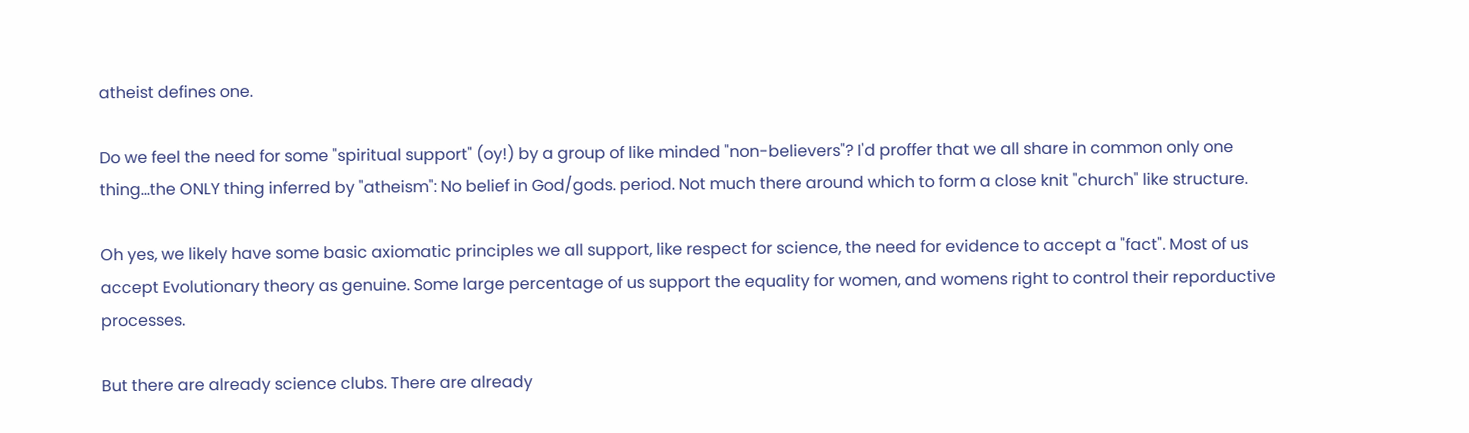atheist defines one.

Do we feel the need for some "spiritual support" (oy!) by a group of like minded "non-believers"? I'd proffer that we all share in common only one thing...the ONLY thing inferred by "atheism": No belief in God/gods. period. Not much there around which to form a close knit "church" like structure.

Oh yes, we likely have some basic axiomatic principles we all support, like respect for science, the need for evidence to accept a "fact". Most of us accept Evolutionary theory as genuine. Some large percentage of us support the equality for women, and womens right to control their reporductive processes.

But there are already science clubs. There are already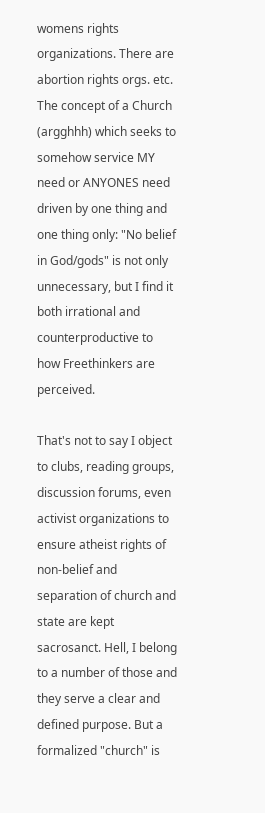womens rights organizations. There are abortion rights orgs. etc. The concept of a Church (argghhh) which seeks to somehow service MY need or ANYONES need driven by one thing and one thing only: "No belief in God/gods" is not only unnecessary, but I find it both irrational and counterproductive to how Freethinkers are perceived.

That's not to say I object to clubs, reading groups, discussion forums, even activist organizations to ensure atheist rights of non-belief and separation of church and state are kept sacrosanct. Hell, I belong to a number of those and they serve a clear and defined purpose. But a formalized "church" is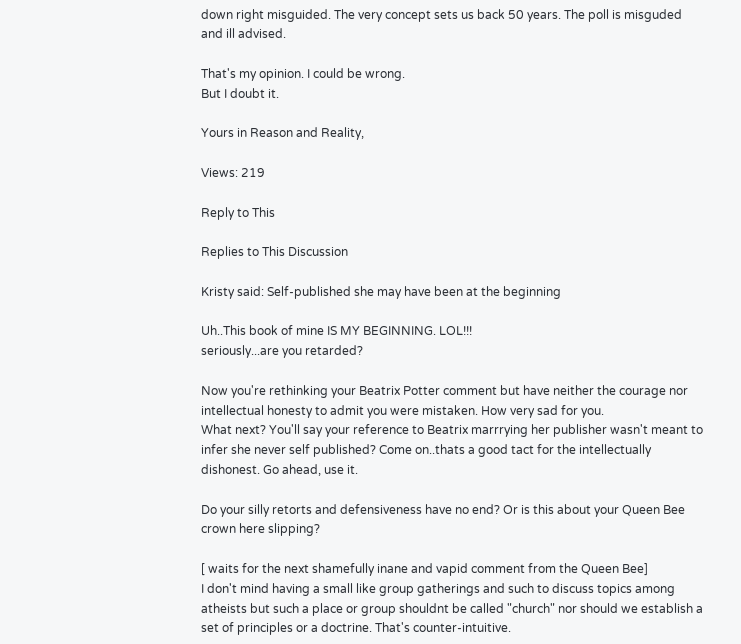down right misguided. The very concept sets us back 50 years. The poll is misguded and ill advised.

That's my opinion. I could be wrong.
But I doubt it.

Yours in Reason and Reality,

Views: 219

Reply to This

Replies to This Discussion

Kristy said: Self-published she may have been at the beginning

Uh..This book of mine IS MY BEGINNING. LOL!!!
seriously...are you retarded?

Now you're rethinking your Beatrix Potter comment but have neither the courage nor intellectual honesty to admit you were mistaken. How very sad for you.
What next? You'll say your reference to Beatrix marrrying her publisher wasn't meant to infer she never self published? Come on..thats a good tact for the intellectually dishonest. Go ahead, use it.

Do your silly retorts and defensiveness have no end? Or is this about your Queen Bee crown here slipping?

[ waits for the next shamefully inane and vapid comment from the Queen Bee]
I don't mind having a small like group gatherings and such to discuss topics among atheists but such a place or group shouldnt be called "church" nor should we establish a set of principles or a doctrine. That's counter-intuitive.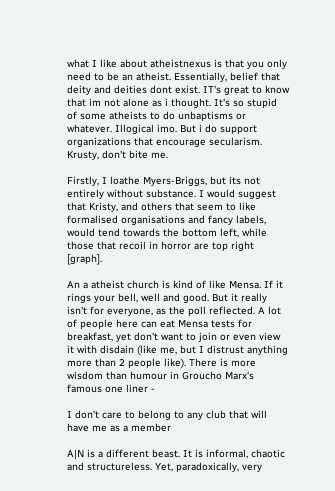what I like about atheistnexus is that you only need to be an atheist. Essentially, belief that deity and deities dont exist. IT's great to know that im not alone as i thought. It's so stupid of some atheists to do unbaptisms or whatever. Illogical imo. But i do support organizations that encourage secularism.
Krusty, don't bite me.

Firstly, I loathe Myers-Briggs, but its not entirely without substance. I would suggest that Kristy, and others that seem to like formalised organisations and fancy labels, would tend towards the bottom left, while those that recoil in horror are top right [graph].

An a atheist church is kind of like Mensa. If it rings your bell, well and good. But it really isn't for everyone, as the poll reflected. A lot of people here can eat Mensa tests for breakfast, yet don't want to join or even view it with disdain (like me, but I distrust anything more than 2 people like). There is more wisdom than humour in Groucho Marx's famous one liner -

I don’t care to belong to any club that will have me as a member

A|N is a different beast. It is informal, chaotic and structureless. Yet, paradoxically, very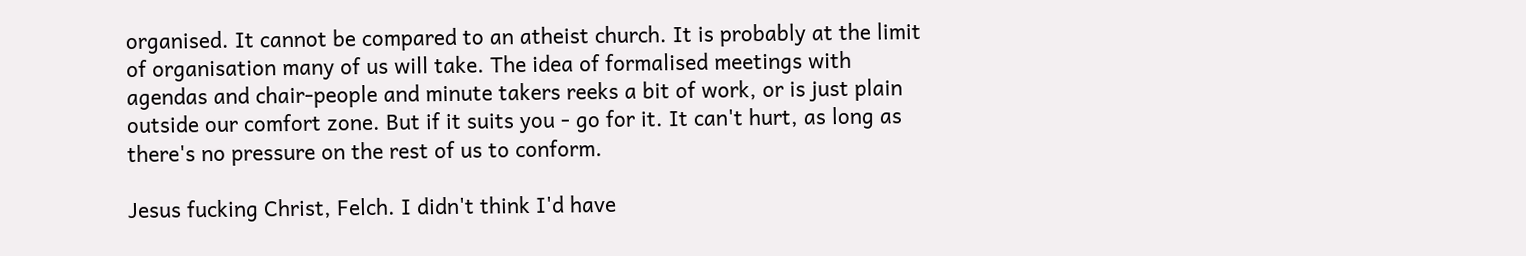organised. It cannot be compared to an atheist church. It is probably at the limit of organisation many of us will take. The idea of formalised meetings with agendas and chair-people and minute takers reeks a bit of work, or is just plain outside our comfort zone. But if it suits you - go for it. It can't hurt, as long as there's no pressure on the rest of us to conform.

Jesus fucking Christ, Felch. I didn't think I'd have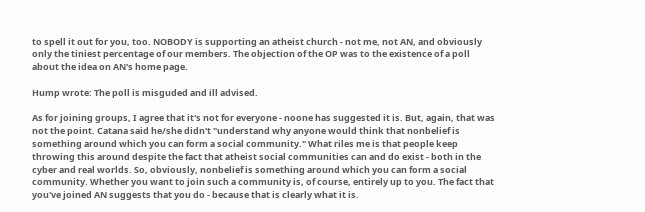to spell it out for you, too. NOBODY is supporting an atheist church - not me, not AN, and obviously only the tiniest percentage of our members. The objection of the OP was to the existence of a poll about the idea on AN's home page.

Hump wrote: The poll is misguded and ill advised.

As for joining groups, I agree that it's not for everyone - noone has suggested it is. But, again, that was not the point. Catana said he/she didn't "understand why anyone would think that nonbelief is something around which you can form a social community." What riles me is that people keep throwing this around despite the fact that atheist social communities can and do exist - both in the cyber and real worlds. So, obviously, nonbelief is something around which you can form a social community. Whether you want to join such a community is, of course, entirely up to you. The fact that you've joined AN suggests that you do - because that is clearly what it is.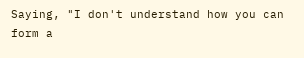Saying, "I don't understand how you can form a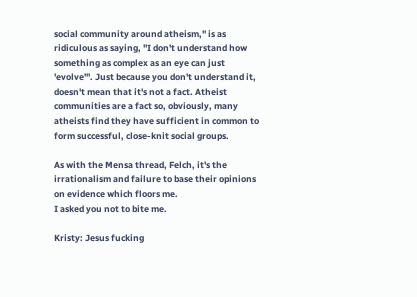social community around atheism," is as ridiculous as saying, "I don't understand how something as complex as an eye can just 'evolve'". Just because you don't understand it, doesn't mean that it's not a fact. Atheist communities are a fact so, obviously, many atheists find they have sufficient in common to form successful, close-knit social groups.

As with the Mensa thread, Felch, it's the irrationalism and failure to base their opinions on evidence which floors me.
I asked you not to bite me.

Kristy: Jesus fucking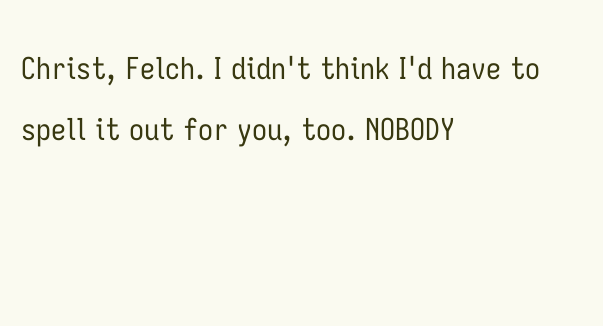Christ, Felch. I didn't think I'd have to spell it out for you, too. NOBODY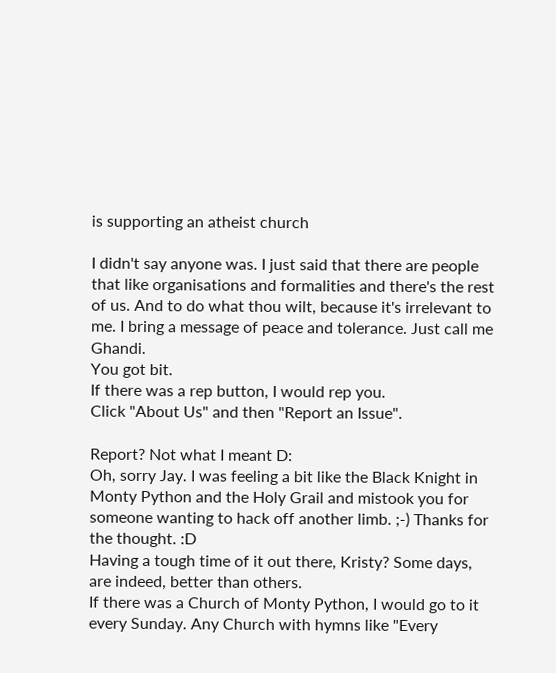is supporting an atheist church

I didn't say anyone was. I just said that there are people that like organisations and formalities and there's the rest of us. And to do what thou wilt, because it's irrelevant to me. I bring a message of peace and tolerance. Just call me Ghandi.
You got bit.
If there was a rep button, I would rep you.
Click "About Us" and then "Report an Issue".

Report? Not what I meant D:
Oh, sorry Jay. I was feeling a bit like the Black Knight in Monty Python and the Holy Grail and mistook you for someone wanting to hack off another limb. ;-) Thanks for the thought. :D
Having a tough time of it out there, Kristy? Some days, are indeed, better than others.
If there was a Church of Monty Python, I would go to it every Sunday. Any Church with hymns like "Every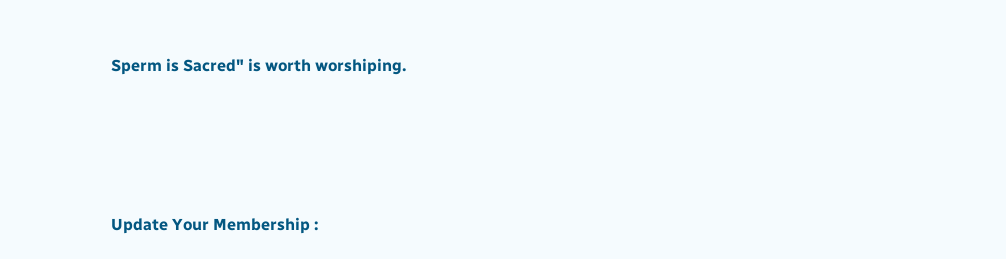Sperm is Sacred" is worth worshiping.




Update Your Membership :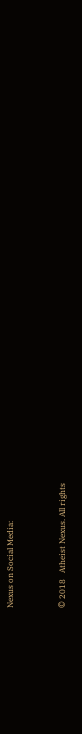Nexus on Social Media:


© 2018   Atheist Nexus. All rights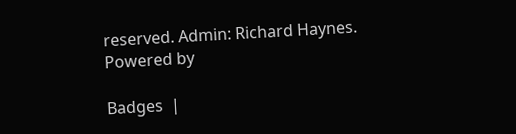reserved. Admin: Richard Haynes.   Powered by

Badges  |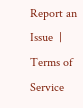Report an Issue  |  Terms of Service